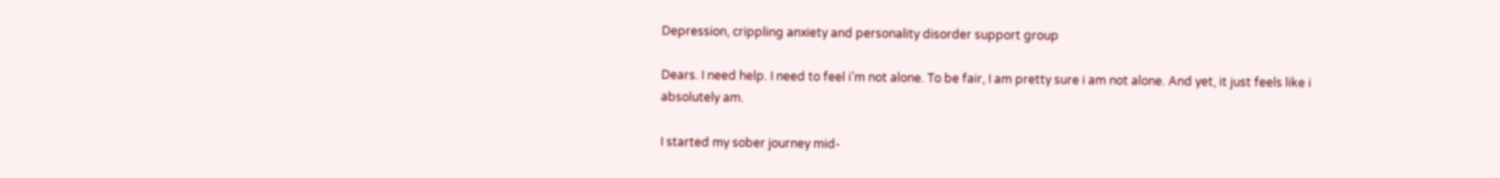Depression, crippling anxiety and personality disorder support group

Dears. I need help. I need to feel i’m not alone. To be fair, I am pretty sure i am not alone. And yet, it just feels like i absolutely am.

I started my sober journey mid-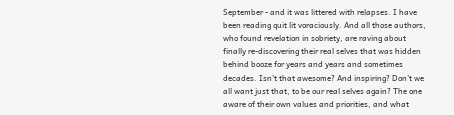September - and it was littered with relapses. I have been reading quit lit voraciously. And all those authors, who found revelation in sobriety, are raving about finally re-discovering their real selves that was hidden behind booze for years and years and sometimes decades. Isn’t that awesome? And inspiring? Don’t we all want just that, to be our real selves again? The one aware of their own values and priorities, and what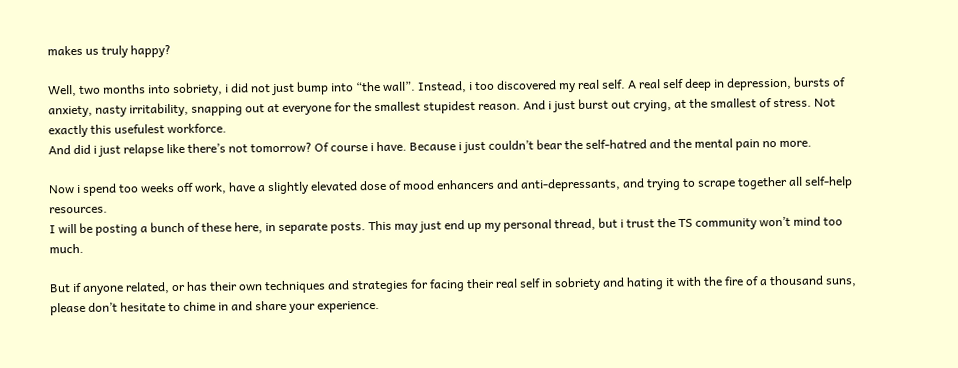makes us truly happy?

Well, two months into sobriety, i did not just bump into “the wall”. Instead, i too discovered my real self. A real self deep in depression, bursts of anxiety, nasty irritability, snapping out at everyone for the smallest stupidest reason. And i just burst out crying, at the smallest of stress. Not exactly this usefulest workforce.
And did i just relapse like there’s not tomorrow? Of course i have. Because i just couldn’t bear the self-hatred and the mental pain no more.

Now i spend too weeks off work, have a slightly elevated dose of mood enhancers and anti-depressants, and trying to scrape together all self-help resources.
I will be posting a bunch of these here, in separate posts. This may just end up my personal thread, but i trust the TS community won’t mind too much.

But if anyone related, or has their own techniques and strategies for facing their real self in sobriety and hating it with the fire of a thousand suns, please don’t hesitate to chime in and share your experience.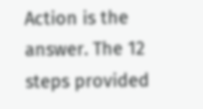Action is the answer. The 12 steps provided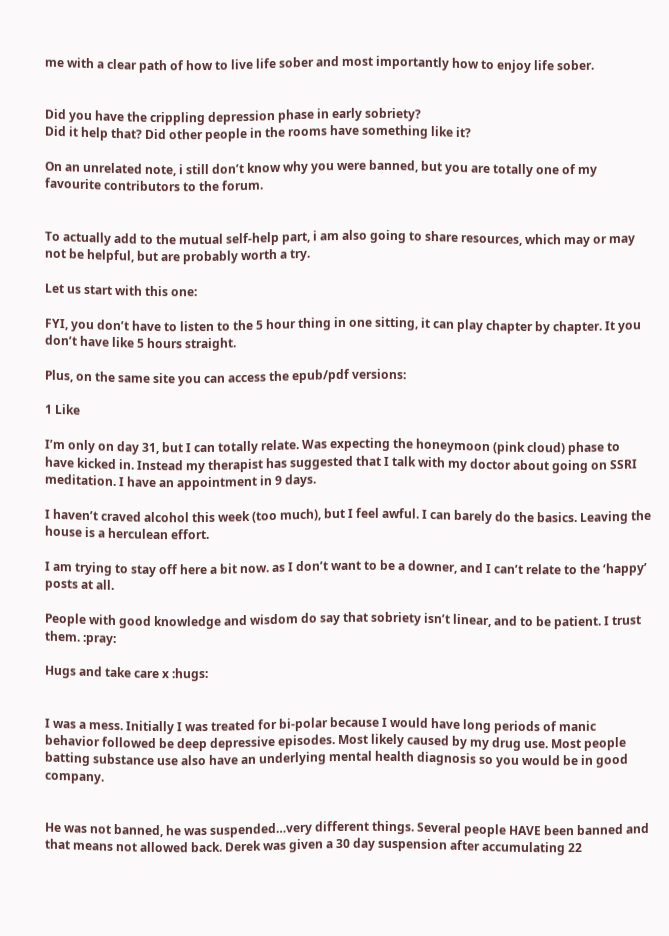me with a clear path of how to live life sober and most importantly how to enjoy life sober.


Did you have the crippling depression phase in early sobriety?
Did it help that? Did other people in the rooms have something like it?

On an unrelated note, i still don’t know why you were banned, but you are totally one of my favourite contributors to the forum.


To actually add to the mutual self-help part, i am also going to share resources, which may or may not be helpful, but are probably worth a try.

Let us start with this one:

FYI, you don’t have to listen to the 5 hour thing in one sitting, it can play chapter by chapter. It you don’t have like 5 hours straight.

Plus, on the same site you can access the epub/pdf versions:

1 Like

I’m only on day 31, but I can totally relate. Was expecting the honeymoon (pink cloud) phase to have kicked in. Instead my therapist has suggested that I talk with my doctor about going on SSRI meditation. I have an appointment in 9 days.

I haven’t craved alcohol this week (too much), but I feel awful. I can barely do the basics. Leaving the house is a herculean effort.

I am trying to stay off here a bit now. as I don’t want to be a downer, and I can’t relate to the ‘happy’ posts at all.

People with good knowledge and wisdom do say that sobriety isn’t linear, and to be patient. I trust them. :pray:

Hugs and take care x :hugs:


I was a mess. Initially I was treated for bi-polar because I would have long periods of manic behavior followed be deep depressive episodes. Most likely caused by my drug use. Most people batting substance use also have an underlying mental health diagnosis so you would be in good company.


He was not banned, he was suspended…very different things. Several people HAVE been banned and that means not allowed back. Derek was given a 30 day suspension after accumulating 22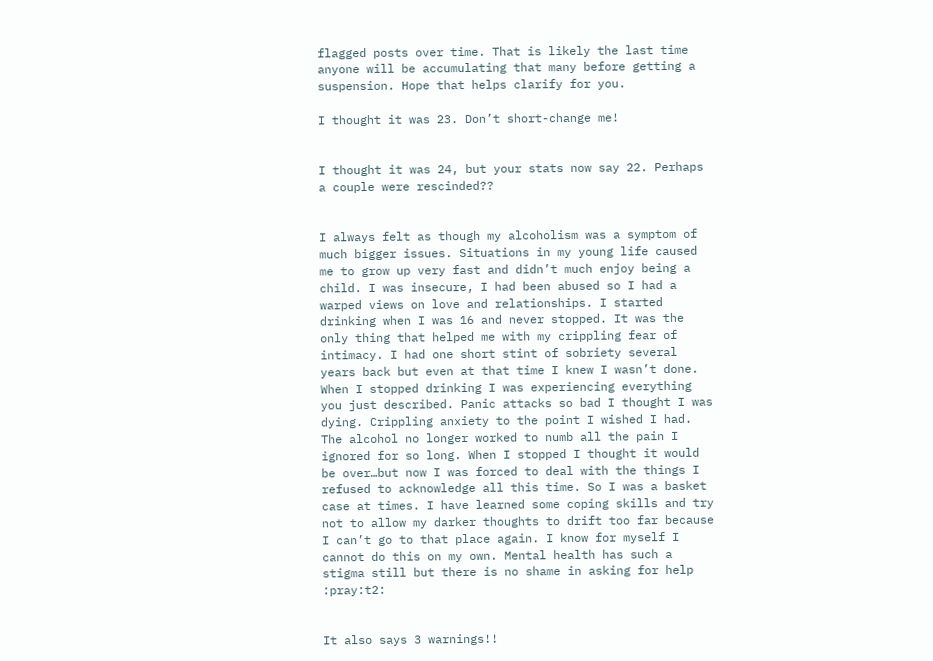flagged posts over time. That is likely the last time anyone will be accumulating that many before getting a suspension. Hope that helps clarify for you.

I thought it was 23. Don’t short-change me!


I thought it was 24, but your stats now say 22. Perhaps a couple were rescinded??


I always felt as though my alcoholism was a symptom of much bigger issues. Situations in my young life caused me to grow up very fast and didn’t much enjoy being a child. I was insecure, I had been abused so I had a warped views on love and relationships. I started drinking when I was 16 and never stopped. It was the only thing that helped me with my crippling fear of intimacy. I had one short stint of sobriety several years back but even at that time I knew I wasn’t done. When I stopped drinking I was experiencing everything you just described. Panic attacks so bad I thought I was dying. Crippling anxiety to the point I wished I had. The alcohol no longer worked to numb all the pain I ignored for so long. When I stopped I thought it would be over…but now I was forced to deal with the things I refused to acknowledge all this time. So I was a basket case at times. I have learned some coping skills and try not to allow my darker thoughts to drift too far because I can’t go to that place again. I know for myself I cannot do this on my own. Mental health has such a stigma still but there is no shame in asking for help :pray:t2:


It also says 3 warnings!!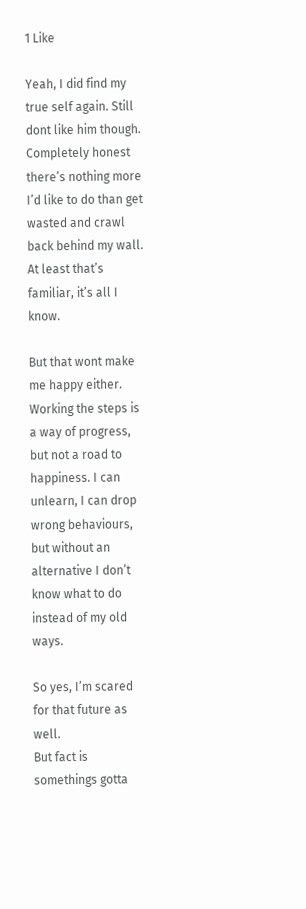1 Like

Yeah, I did find my true self again. Still dont like him though.
Completely honest there’s nothing more I’d like to do than get wasted and crawl back behind my wall. At least that’s familiar, it’s all I know.

But that wont make me happy either. Working the steps is a way of progress, but not a road to happiness. I can unlearn, I can drop wrong behaviours, but without an alternative I don’t know what to do instead of my old ways.

So yes, I’m scared for that future as well.
But fact is somethings gotta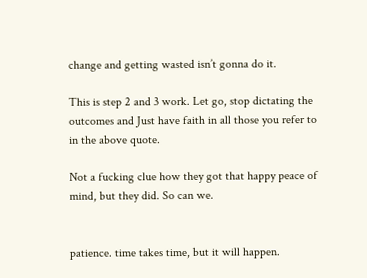change and getting wasted isn’t gonna do it.

This is step 2 and 3 work. Let go, stop dictating the outcomes and Just have faith in all those you refer to in the above quote.

Not a fucking clue how they got that happy peace of mind, but they did. So can we.


patience. time takes time, but it will happen.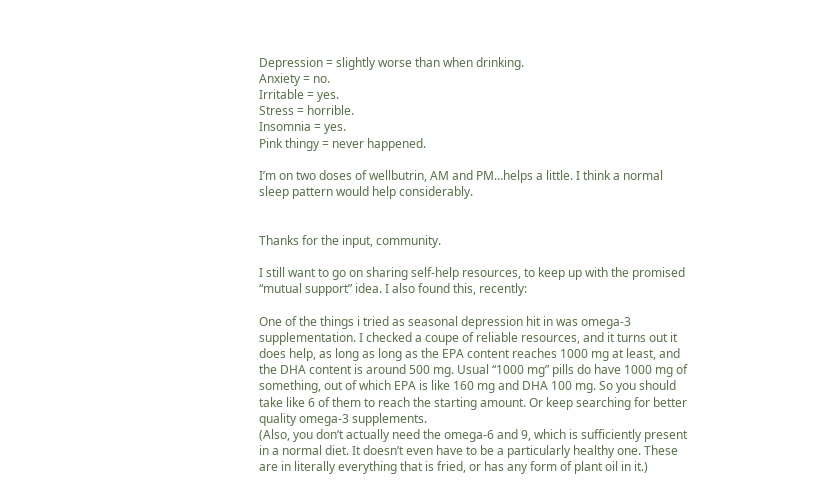Depression = slightly worse than when drinking.
Anxiety = no.
Irritable = yes.
Stress = horrible.
Insomnia = yes.
Pink thingy = never happened.

I’m on two doses of wellbutrin, AM and PM…helps a little. I think a normal sleep pattern would help considerably.


Thanks for the input, community.

I still want to go on sharing self-help resources, to keep up with the promised “mutual support” idea. I also found this, recently:

One of the things i tried as seasonal depression hit in was omega-3 supplementation. I checked a coupe of reliable resources, and it turns out it does help, as long as long as the EPA content reaches 1000 mg at least, and the DHA content is around 500 mg. Usual “1000 mg” pills do have 1000 mg of something, out of which EPA is like 160 mg and DHA 100 mg. So you should take like 6 of them to reach the starting amount. Or keep searching for better quality omega-3 supplements.
(Also, you don’t actually need the omega-6 and 9, which is sufficiently present in a normal diet. It doesn’t even have to be a particularly healthy one. These are in literally everything that is fried, or has any form of plant oil in it.)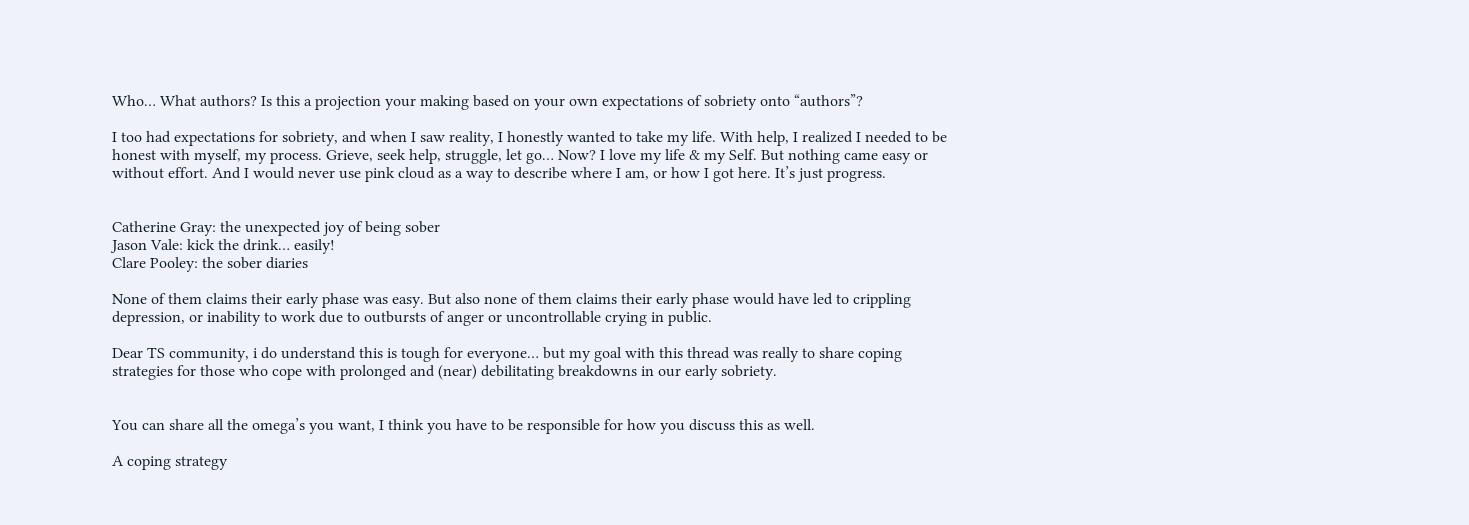Who… What authors? Is this a projection your making based on your own expectations of sobriety onto “authors”?

I too had expectations for sobriety, and when I saw reality, I honestly wanted to take my life. With help, I realized I needed to be honest with myself, my process. Grieve, seek help, struggle, let go… Now? I love my life & my Self. But nothing came easy or without effort. And I would never use pink cloud as a way to describe where I am, or how I got here. It’s just progress.


Catherine Gray: the unexpected joy of being sober
Jason Vale: kick the drink… easily!
Clare Pooley: the sober diaries

None of them claims their early phase was easy. But also none of them claims their early phase would have led to crippling depression, or inability to work due to outbursts of anger or uncontrollable crying in public.

Dear TS community, i do understand this is tough for everyone… but my goal with this thread was really to share coping strategies for those who cope with prolonged and (near) debilitating breakdowns in our early sobriety.


You can share all the omega’s you want, I think you have to be responsible for how you discuss this as well.

A coping strategy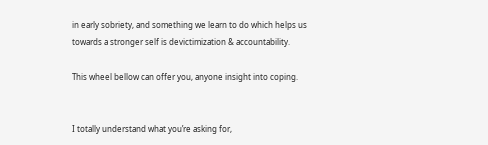in early sobriety, and something we learn to do which helps us towards a stronger self is devictimization & accountability.

This wheel bellow can offer you, anyone insight into coping.


I totally understand what you’re asking for,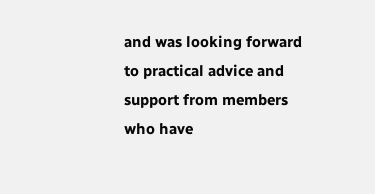and was looking forward to practical advice and support from members who have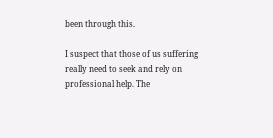been through this.

I suspect that those of us suffering really need to seek and rely on professional help. The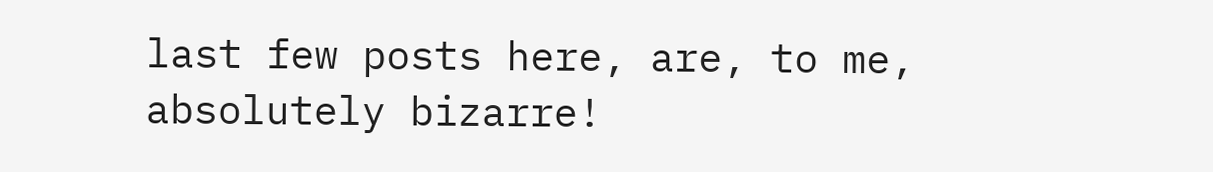last few posts here, are, to me, absolutely bizarre!